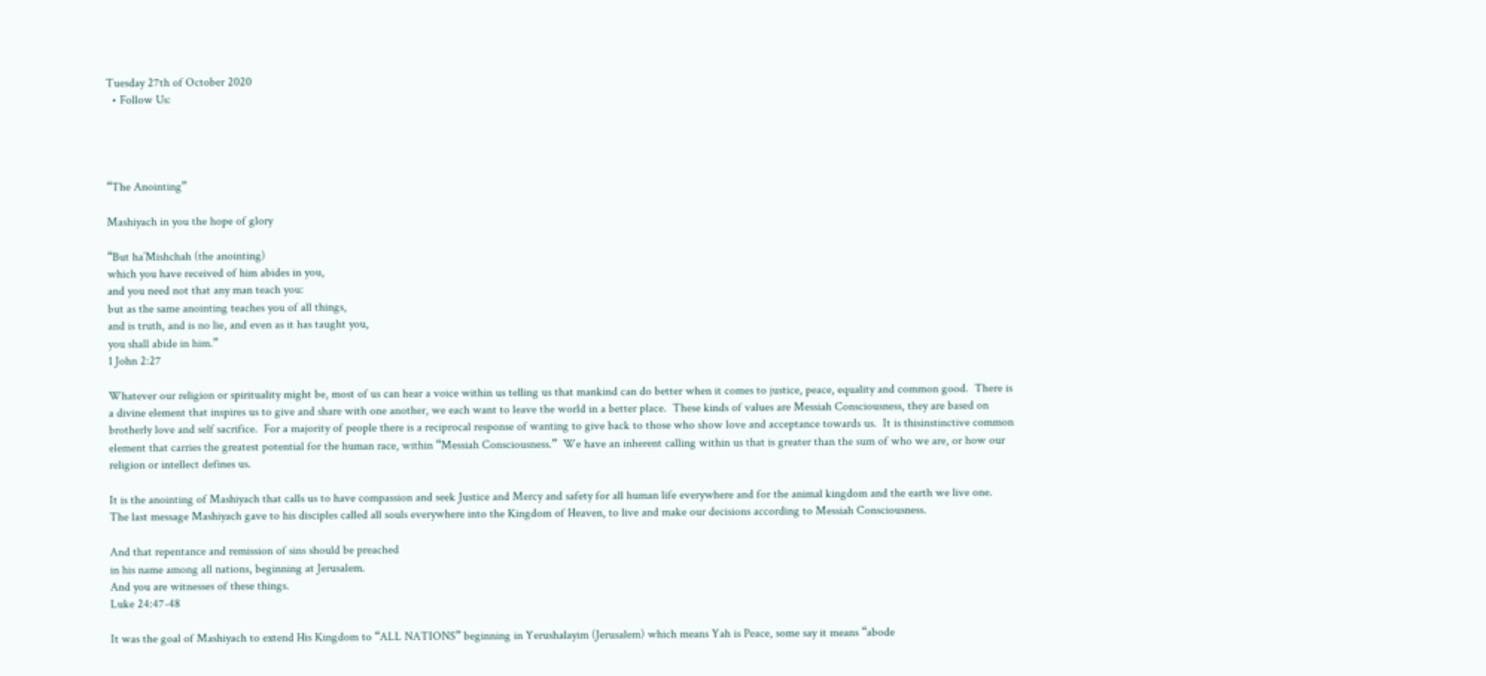Tuesday 27th of October 2020
  • Follow Us:




“The Anointing”

Mashiyach in you the hope of glory

“But ha’Mishchah (the anointing)
which you have received of him abides in you,
and you need not that any man teach you:
but as the same anointing teaches you of all things,
and is truth, and is no lie, and even as it has taught you,
you shall abide in him.”
1 John 2:27

Whatever our religion or spirituality might be, most of us can hear a voice within us telling us that mankind can do better when it comes to justice, peace, equality and common good.  There is a divine element that inspires us to give and share with one another, we each want to leave the world in a better place.  These kinds of values are Messiah Consciousness, they are based on brotherly love and self sacrifice.  For a majority of people there is a reciprocal response of wanting to give back to those who show love and acceptance towards us.  It is thisinstinctive common element that carries the greatest potential for the human race, within “Messiah Consciousness.”  We have an inherent calling within us that is greater than the sum of who we are, or how our religion or intellect defines us.

It is the anointing of Mashiyach that calls us to have compassion and seek Justice and Mercy and safety for all human life everywhere and for the animal kingdom and the earth we live one.  The last message Mashiyach gave to his disciples called all souls everywhere into the Kingdom of Heaven, to live and make our decisions according to Messiah Consciousness.

And that repentance and remission of sins should be preached
in his name among all nations, beginning at Jerusalem.
And you are witnesses of these things.
Luke 24:47-48

It was the goal of Mashiyach to extend His Kingdom to “ALL NATIONS” beginning in Yerushalayim (Jerusalem) which means Yah is Peace, some say it means “abode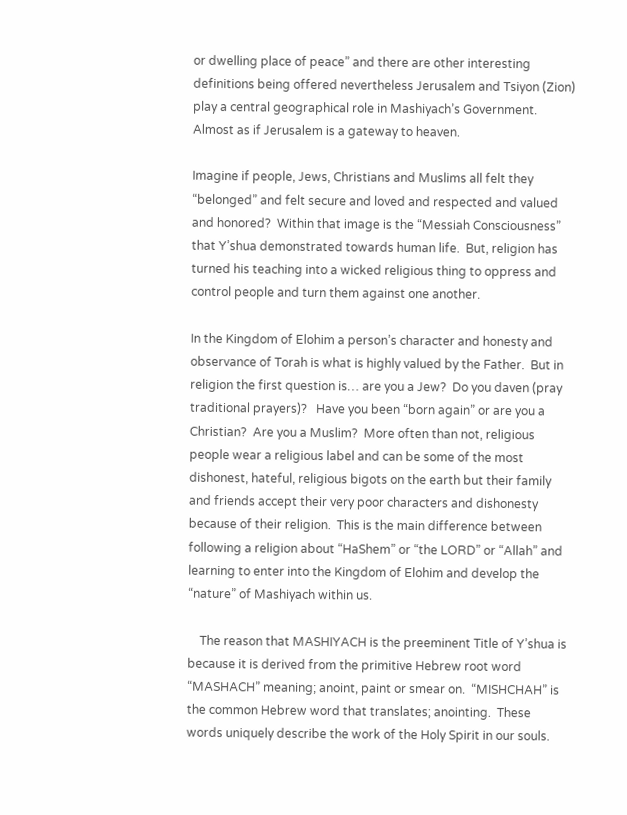or dwelling place of peace” and there are other interesting definitions being offered nevertheless Jerusalem and Tsiyon (Zion) play a central geographical role in Mashiyach’s Government.  Almost as if Jerusalem is a gateway to heaven.

Imagine if people, Jews, Christians and Muslims all felt they “belonged” and felt secure and loved and respected and valued and honored?  Within that image is the “Messiah Consciousness” that Y’shua demonstrated towards human life.  But, religion has turned his teaching into a wicked religious thing to oppress and control people and turn them against one another.

In the Kingdom of Elohim a person’s character and honesty and observance of Torah is what is highly valued by the Father.  But in religion the first question is… are you a Jew?  Do you daven (pray traditional prayers)?   Have you been “born again” or are you a Christian?  Are you a Muslim?  More often than not, religious people wear a religious label and can be some of the most dishonest, hateful, religious bigots on the earth but their family and friends accept their very poor characters and dishonesty because of their religion.  This is the main difference between following a religion about “HaShem” or “the LORD” or “Allah” and learning to enter into the Kingdom of Elohim and develop the “nature” of Mashiyach within us.

    The reason that MASHIYACH is the preeminent Title of Y’shua is because it is derived from the primitive Hebrew root word “MASHACH” meaning; anoint, paint or smear on.  “MISHCHAH” is the common Hebrew word that translates; anointing.  These words uniquely describe the work of the Holy Spirit in our souls.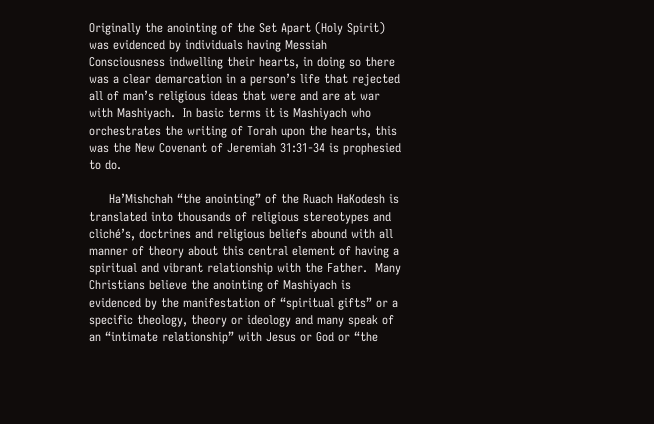Originally the anointing of the Set Apart (Holy Spirit) was evidenced by individuals having Messiah Consciousness indwelling their hearts, in doing so there was a clear demarcation in a person’s life that rejected all of man’s religious ideas that were and are at war with Mashiyach.  In basic terms it is Mashiyach who orchestrates the writing of Torah upon the hearts, this was the New Covenant of Jeremiah 31:31-34 is prophesied to do.

     Ha’Mishchah “the anointing” of the Ruach HaKodesh is translated into thousands of religious stereotypes and cliché’s, doctrines and religious beliefs abound with all manner of theory about this central element of having a spiritual and vibrant relationship with the Father.  Many Christians believe the anointing of Mashiyach is evidenced by the manifestation of “spiritual gifts” or a specific theology, theory or ideology and many speak of an “intimate relationship” with Jesus or God or “the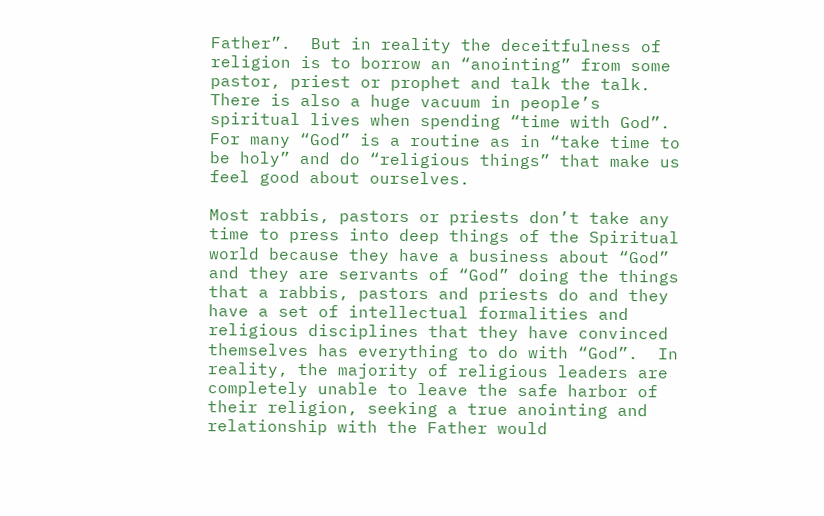Father”.  But in reality the deceitfulness of religion is to borrow an “anointing” from some pastor, priest or prophet and talk the talk.  There is also a huge vacuum in people’s spiritual lives when spending “time with God”.  For many “God” is a routine as in “take time to be holy” and do “religious things” that make us feel good about ourselves.

Most rabbis, pastors or priests don’t take any time to press into deep things of the Spiritual world because they have a business about “God” and they are servants of “God” doing the things that a rabbis, pastors and priests do and they have a set of intellectual formalities and religious disciplines that they have convinced themselves has everything to do with “God”.  In reality, the majority of religious leaders are completely unable to leave the safe harbor of their religion, seeking a true anointing and relationship with the Father would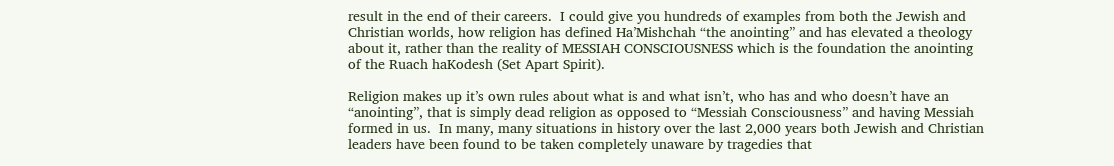result in the end of their careers.  I could give you hundreds of examples from both the Jewish and Christian worlds, how religion has defined Ha’Mishchah “the anointing” and has elevated a theology about it, rather than the reality of MESSIAH CONSCIOUSNESS which is the foundation the anointing of the Ruach haKodesh (Set Apart Spirit).

Religion makes up it’s own rules about what is and what isn’t, who has and who doesn’t have an “anointing”, that is simply dead religion as opposed to “Messiah Consciousness” and having Messiah formed in us.  In many, many situations in history over the last 2,000 years both Jewish and Christian leaders have been found to be taken completely unaware by tragedies that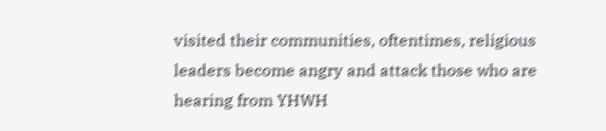visited their communities, oftentimes, religious leaders become angry and attack those who are hearing from YHWH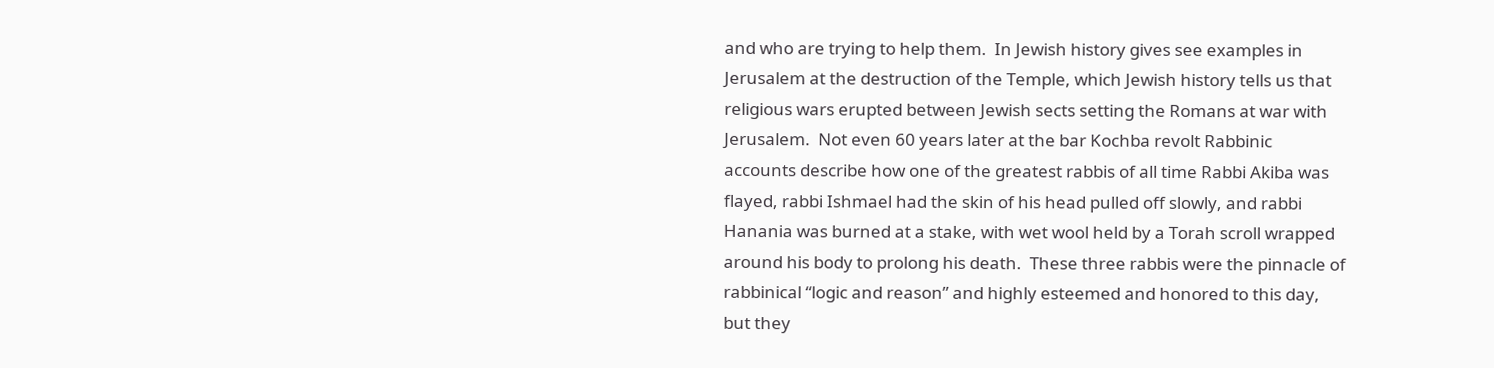and who are trying to help them.  In Jewish history gives see examples in Jerusalem at the destruction of the Temple, which Jewish history tells us that religious wars erupted between Jewish sects setting the Romans at war with Jerusalem.  Not even 60 years later at the bar Kochba revolt Rabbinic accounts describe how one of the greatest rabbis of all time Rabbi Akiba was flayed, rabbi Ishmael had the skin of his head pulled off slowly, and rabbi Hanania was burned at a stake, with wet wool held by a Torah scroll wrapped around his body to prolong his death.  These three rabbis were the pinnacle of rabbinical “logic and reason” and highly esteemed and honored to this day, but they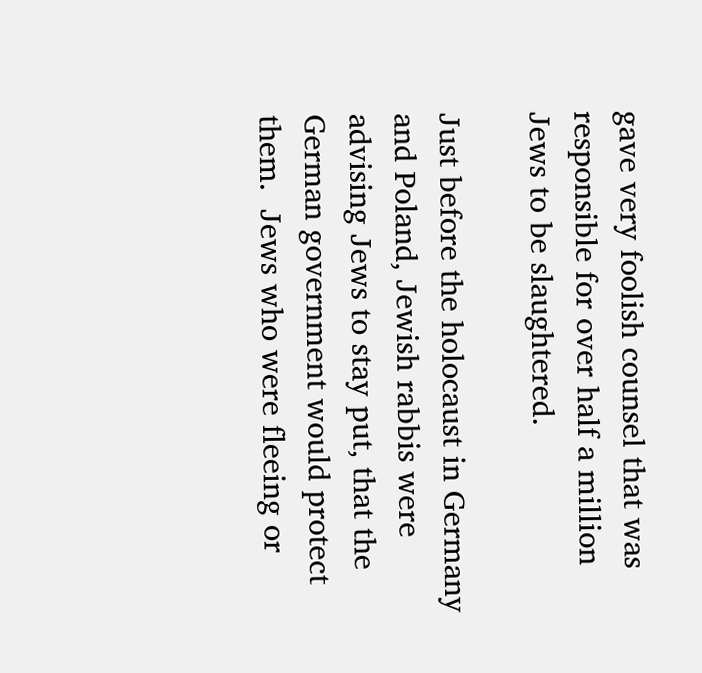gave very foolish counsel that was responsible for over half a million Jews to be slaughtered.

Just before the holocaust in Germany and Poland, Jewish rabbis were advising Jews to stay put, that the German government would protect them.  Jews who were fleeing or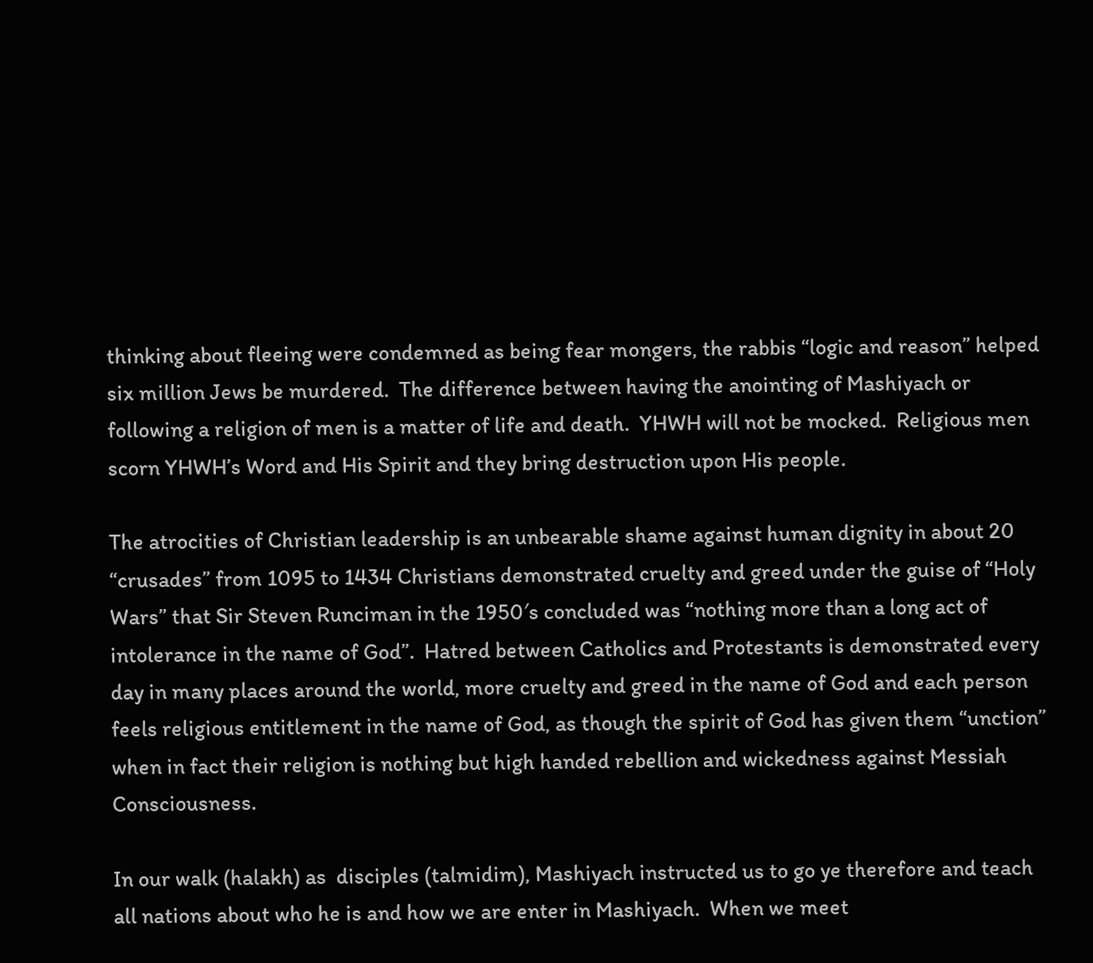thinking about fleeing were condemned as being fear mongers, the rabbis “logic and reason” helped six million Jews be murdered.  The difference between having the anointing of Mashiyach or following a religion of men is a matter of life and death.  YHWH will not be mocked.  Religious men scorn YHWH’s Word and His Spirit and they bring destruction upon His people.

The atrocities of Christian leadership is an unbearable shame against human dignity in about 20 “crusades” from 1095 to 1434 Christians demonstrated cruelty and greed under the guise of “Holy Wars” that Sir Steven Runciman in the 1950′s concluded was “nothing more than a long act of intolerance in the name of God”.  Hatred between Catholics and Protestants is demonstrated every day in many places around the world, more cruelty and greed in the name of God and each person feels religious entitlement in the name of God, as though the spirit of God has given them “unction” when in fact their religion is nothing but high handed rebellion and wickedness against Messiah Consciousness.

In our walk (halakh) as  disciples (talmidim), Mashiyach instructed us to go ye therefore and teach all nations about who he is and how we are enter in Mashiyach.  When we meet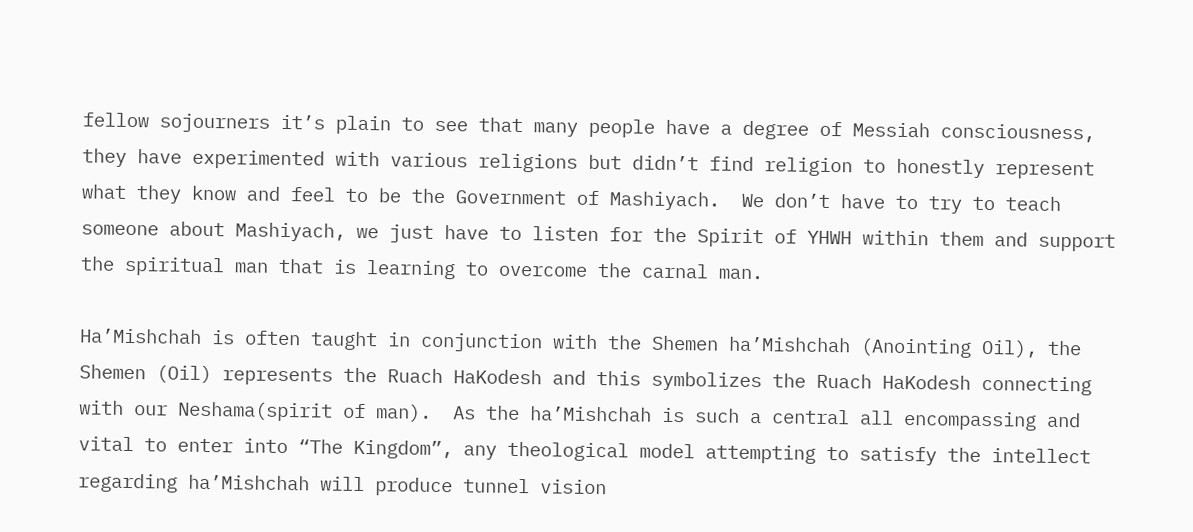fellow sojourners it’s plain to see that many people have a degree of Messiah consciousness, they have experimented with various religions but didn’t find religion to honestly represent what they know and feel to be the Government of Mashiyach.  We don’t have to try to teach someone about Mashiyach, we just have to listen for the Spirit of YHWH within them and support the spiritual man that is learning to overcome the carnal man.

Ha’Mishchah is often taught in conjunction with the Shemen ha’Mishchah (Anointing Oil), the Shemen (Oil) represents the Ruach HaKodesh and this symbolizes the Ruach HaKodesh connecting with our Neshama(spirit of man).  As the ha’Mishchah is such a central all encompassing and vital to enter into “The Kingdom”, any theological model attempting to satisfy the intellect regarding ha’Mishchah will produce tunnel vision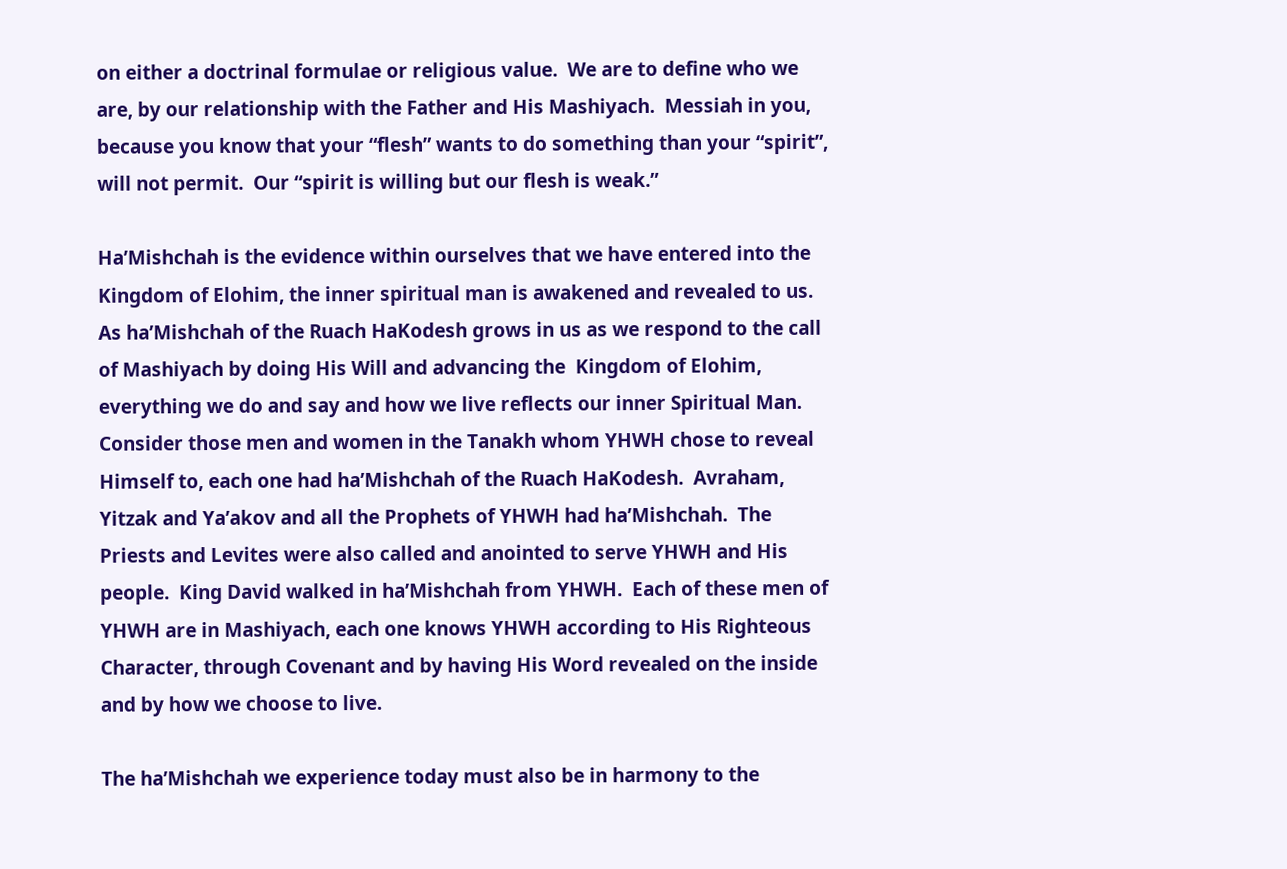on either a doctrinal formulae or religious value.  We are to define who we are, by our relationship with the Father and His Mashiyach.  Messiah in you, because you know that your “flesh” wants to do something than your “spirit”, will not permit.  Our “spirit is willing but our flesh is weak.”

Ha’Mishchah is the evidence within ourselves that we have entered into the Kingdom of Elohim, the inner spiritual man is awakened and revealed to us.  As ha’Mishchah of the Ruach HaKodesh grows in us as we respond to the call of Mashiyach by doing His Will and advancing the  Kingdom of Elohim, everything we do and say and how we live reflects our inner Spiritual Man.  Consider those men and women in the Tanakh whom YHWH chose to reveal Himself to, each one had ha’Mishchah of the Ruach HaKodesh.  Avraham, Yitzak and Ya’akov and all the Prophets of YHWH had ha’Mishchah.  The Priests and Levites were also called and anointed to serve YHWH and His people.  King David walked in ha’Mishchah from YHWH.  Each of these men of YHWH are in Mashiyach, each one knows YHWH according to His Righteous Character, through Covenant and by having His Word revealed on the inside and by how we choose to live.

The ha’Mishchah we experience today must also be in harmony to the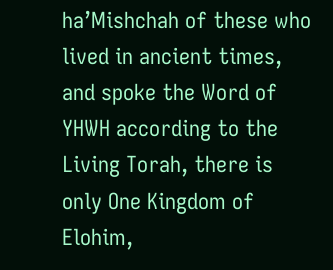ha’Mishchah of these who lived in ancient times, and spoke the Word of YHWH according to the Living Torah, there is only One Kingdom of Elohim,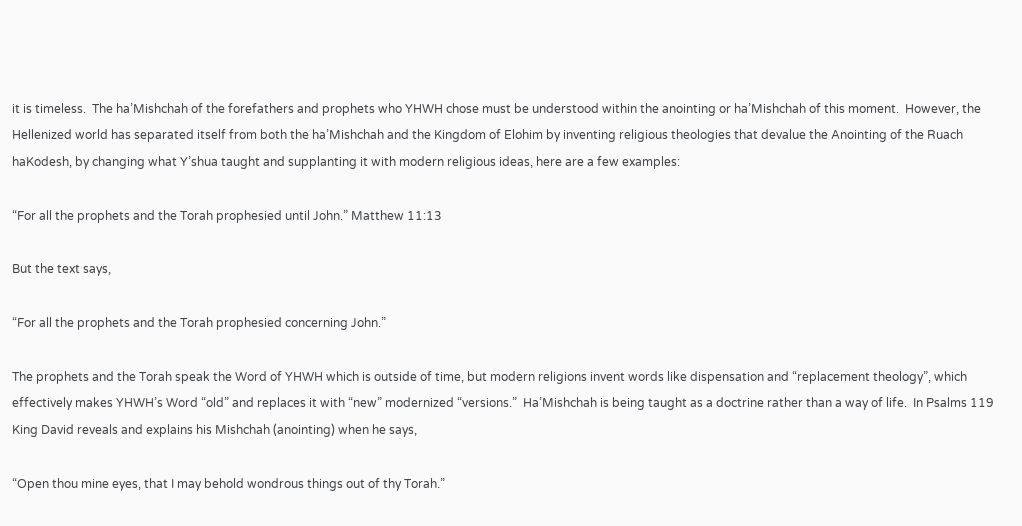it is timeless.  The ha’Mishchah of the forefathers and prophets who YHWH chose must be understood within the anointing or ha’Mishchah of this moment.  However, the Hellenized world has separated itself from both the ha’Mishchah and the Kingdom of Elohim by inventing religious theologies that devalue the Anointing of the Ruach haKodesh, by changing what Y’shua taught and supplanting it with modern religious ideas, here are a few examples:

“For all the prophets and the Torah prophesied until John.” Matthew 11:13

But the text says,

“For all the prophets and the Torah prophesied concerning John.”

The prophets and the Torah speak the Word of YHWH which is outside of time, but modern religions invent words like dispensation and “replacement theology”, which effectively makes YHWH’s Word “old” and replaces it with “new” modernized “versions.”  Ha’Mishchah is being taught as a doctrine rather than a way of life.  In Psalms 119 King David reveals and explains his Mishchah (anointing) when he says,

“Open thou mine eyes, that I may behold wondrous things out of thy Torah.”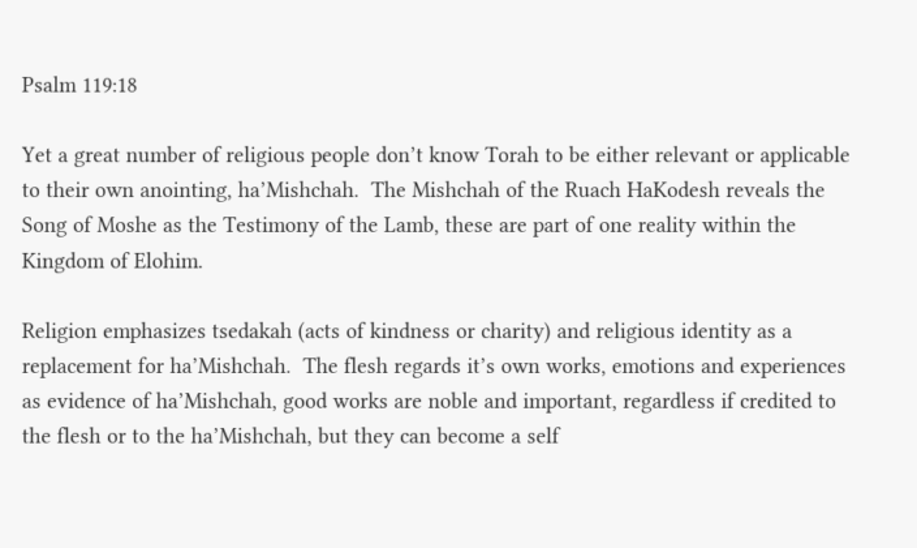Psalm 119:18

Yet a great number of religious people don’t know Torah to be either relevant or applicable to their own anointing, ha’Mishchah.  The Mishchah of the Ruach HaKodesh reveals the Song of Moshe as the Testimony of the Lamb, these are part of one reality within the Kingdom of Elohim.

Religion emphasizes tsedakah (acts of kindness or charity) and religious identity as a replacement for ha’Mishchah.  The flesh regards it’s own works, emotions and experiences as evidence of ha’Mishchah, good works are noble and important, regardless if credited to the flesh or to the ha’Mishchah, but they can become a self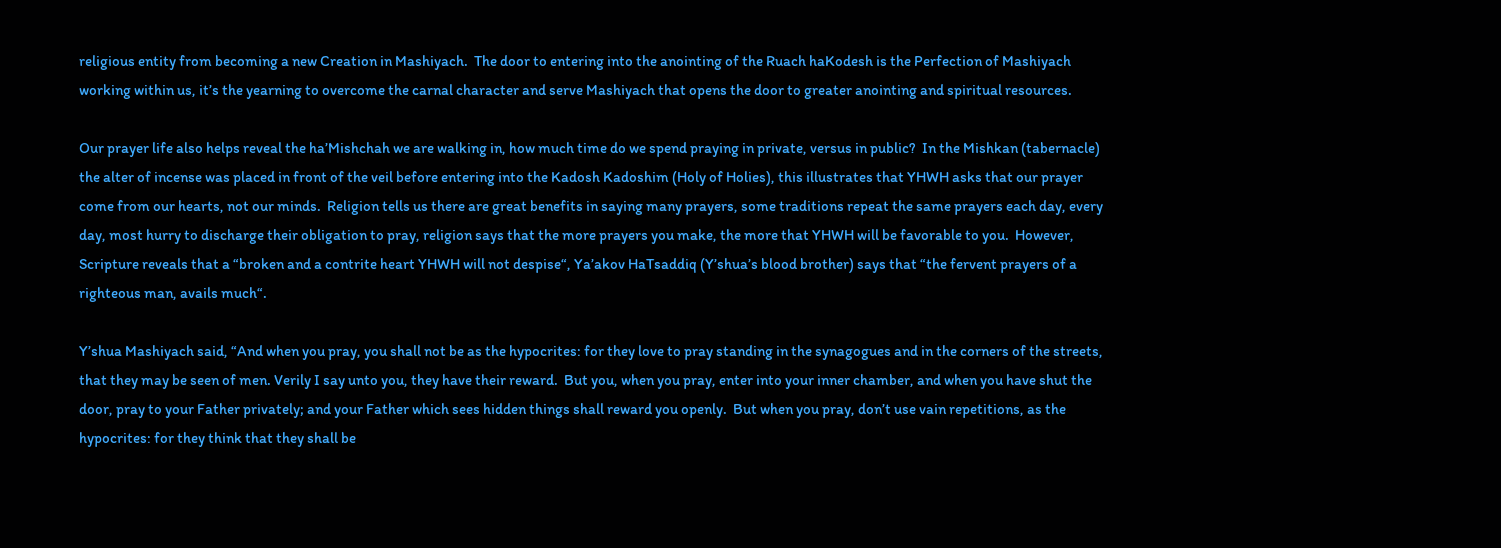religious entity from becoming a new Creation in Mashiyach.  The door to entering into the anointing of the Ruach haKodesh is the Perfection of Mashiyach working within us, it’s the yearning to overcome the carnal character and serve Mashiyach that opens the door to greater anointing and spiritual resources.

Our prayer life also helps reveal the ha’Mishchah we are walking in, how much time do we spend praying in private, versus in public?  In the Mishkan (tabernacle) the alter of incense was placed in front of the veil before entering into the Kadosh Kadoshim (Holy of Holies), this illustrates that YHWH asks that our prayer come from our hearts, not our minds.  Religion tells us there are great benefits in saying many prayers, some traditions repeat the same prayers each day, every day, most hurry to discharge their obligation to pray, religion says that the more prayers you make, the more that YHWH will be favorable to you.  However, Scripture reveals that a “broken and a contrite heart YHWH will not despise“, Ya’akov HaTsaddiq (Y’shua’s blood brother) says that “the fervent prayers of a righteous man, avails much“.

Y’shua Mashiyach said, “And when you pray, you shall not be as the hypocrites: for they love to pray standing in the synagogues and in the corners of the streets, that they may be seen of men. Verily I say unto you, they have their reward.  But you, when you pray, enter into your inner chamber, and when you have shut the door, pray to your Father privately; and your Father which sees hidden things shall reward you openly.  But when you pray, don’t use vain repetitions, as the hypocrites: for they think that they shall be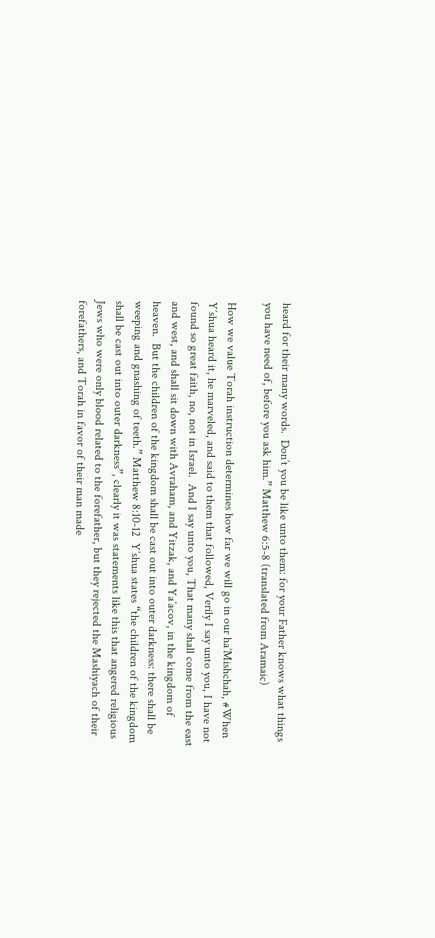heard for their many words.  Don’t you be like unto them: for your Father knows what things you have need of, before you ask him.” Matthew 6:5-8 (translated from Aramaic)

How we value Torah instruction determines how far we will go in our ha’Mishchah, #When Y’shua heard it, he marveled, and said to them that followed, Verily I say unto you, I have not found so great faith, no, not in Israel.  And I say unto you, That many shall come from the east and west, and shall sit down with Avraham, and Yitzak, and Ya’acov, in the kingdom of heaven.  But the children of the kingdom shall be cast out into outer darkness: there shall be weeping and gnashing of teeth.” Matthew 8:10-12  Y’shua states “the children of the kingdom shall be cast out into outer darkness”, clearly it was statements like this that angered religious Jews who were only blood related to the forefather, but they rejected the Mashiyach of their forefathers, and Torah in favor of their man made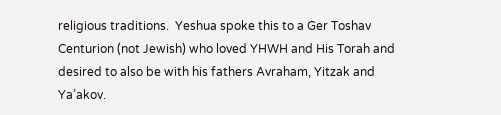religious traditions.  Yeshua spoke this to a Ger Toshav Centurion (not Jewish) who loved YHWH and His Torah and desired to also be with his fathers Avraham, Yitzak and Ya’akov.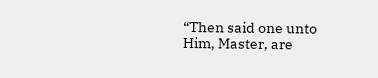“Then said one unto Him, Master, are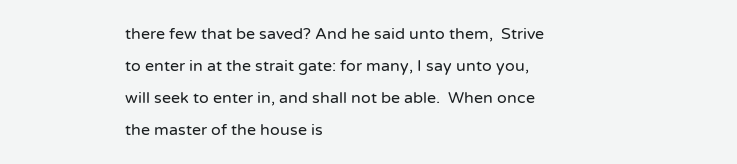there few that be saved? And he said unto them,  Strive to enter in at the strait gate: for many, I say unto you, will seek to enter in, and shall not be able.  When once the master of the house is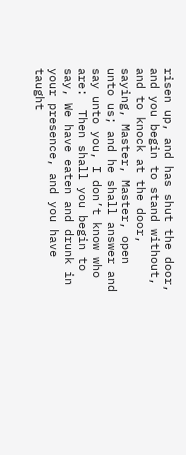risen up, and has shut the door, and you begin to stand without, and to knock at the door, saying, Master, Master, open unto us; and he shall answer and say unto you, I don’t know who are:  Then shall you begin to say, We have eaten and drunk in your presence, and you have taught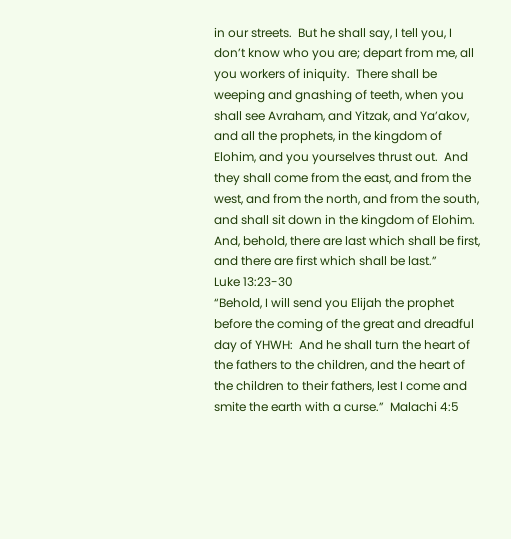in our streets.  But he shall say, I tell you, I don’t know who you are; depart from me, all you workers of iniquity.  There shall be weeping and gnashing of teeth, when you shall see Avraham, and Yitzak, and Ya’akov, and all the prophets, in the kingdom of Elohim, and you yourselves thrust out.  And they shall come from the east, and from the west, and from the north, and from the south, and shall sit down in the kingdom of Elohim.  And, behold, there are last which shall be first,
and there are first which shall be last.”
Luke 13:23-30
“Behold, I will send you Elijah the prophet before the coming of the great and dreadful day of YHWH:  And he shall turn the heart of the fathers to the children, and the heart of the children to their fathers, lest I come and smite the earth with a curse.”  Malachi 4:5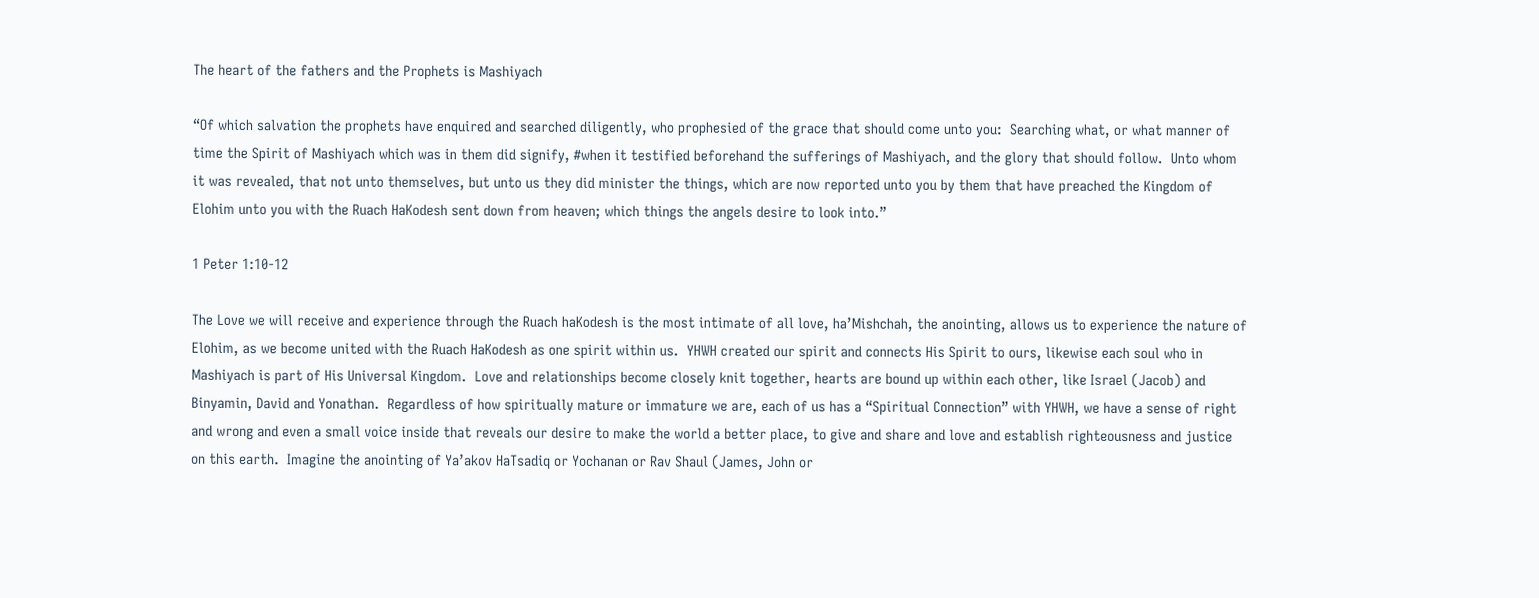The heart of the fathers and the Prophets is Mashiyach

“Of which salvation the prophets have enquired and searched diligently, who prophesied of the grace that should come unto you:  Searching what, or what manner of time the Spirit of Mashiyach which was in them did signify, #when it testified beforehand the sufferings of Mashiyach, and the glory that should follow.  Unto whom it was revealed, that not unto themselves, but unto us they did minister the things, which are now reported unto you by them that have preached the Kingdom of Elohim unto you with the Ruach HaKodesh sent down from heaven; which things the angels desire to look into.”

1 Peter 1:10-12

The Love we will receive and experience through the Ruach haKodesh is the most intimate of all love, ha’Mishchah, the anointing, allows us to experience the nature of Elohim, as we become united with the Ruach HaKodesh as one spirit within us.  YHWH created our spirit and connects His Spirit to ours, likewise each soul who in Mashiyach is part of His Universal Kingdom.  Love and relationships become closely knit together, hearts are bound up within each other, like Israel (Jacob) and Binyamin, David and Yonathan.  Regardless of how spiritually mature or immature we are, each of us has a “Spiritual Connection” with YHWH, we have a sense of right and wrong and even a small voice inside that reveals our desire to make the world a better place, to give and share and love and establish righteousness and justice on this earth.  Imagine the anointing of Ya’akov HaTsadiq or Yochanan or Rav Shaul (James, John or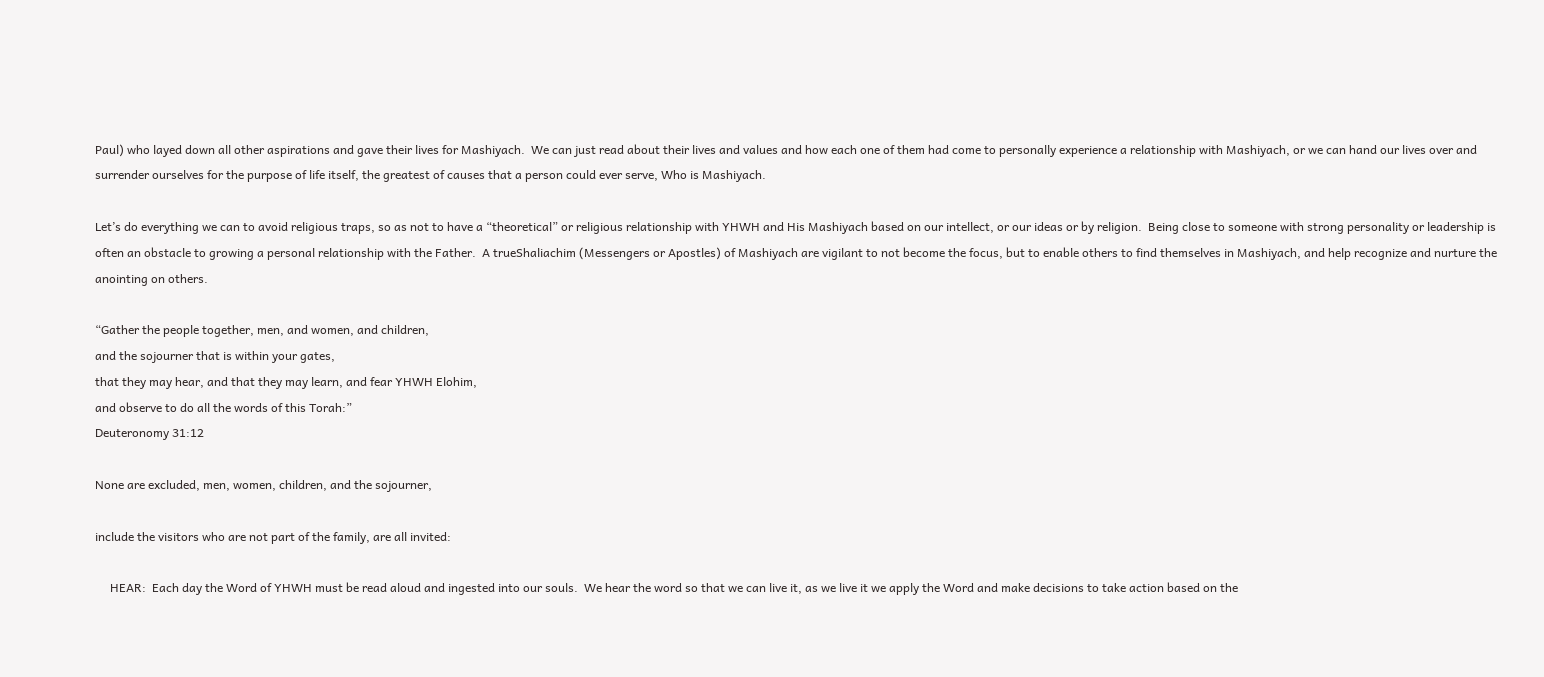Paul) who layed down all other aspirations and gave their lives for Mashiyach.  We can just read about their lives and values and how each one of them had come to personally experience a relationship with Mashiyach, or we can hand our lives over and surrender ourselves for the purpose of life itself, the greatest of causes that a person could ever serve, Who is Mashiyach.

Let’s do everything we can to avoid religious traps, so as not to have a “theoretical” or religious relationship with YHWH and His Mashiyach based on our intellect, or our ideas or by religion.  Being close to someone with strong personality or leadership is often an obstacle to growing a personal relationship with the Father.  A trueShaliachim (Messengers or Apostles) of Mashiyach are vigilant to not become the focus, but to enable others to find themselves in Mashiyach, and help recognize and nurture the anointing on others.

“Gather the people together, men, and women, and children,
and the sojourner that is within your gates,
that they may hear, and that they may learn, and fear YHWH Elohim,
and observe to do all the words of this Torah:”
Deuteronomy 31:12

None are excluded, men, women, children, and the sojourner,

include the visitors who are not part of the family, are all invited:

     HEAR:  Each day the Word of YHWH must be read aloud and ingested into our souls.  We hear the word so that we can live it, as we live it we apply the Word and make decisions to take action based on the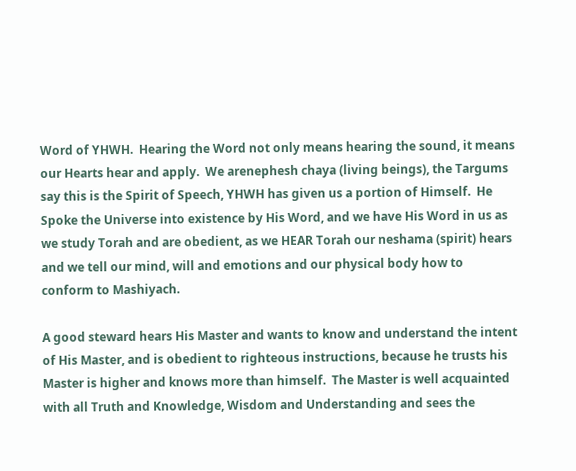Word of YHWH.  Hearing the Word not only means hearing the sound, it means our Hearts hear and apply.  We arenephesh chaya (living beings), the Targums say this is the Spirit of Speech, YHWH has given us a portion of Himself.  He Spoke the Universe into existence by His Word, and we have His Word in us as we study Torah and are obedient, as we HEAR Torah our neshama (spirit) hears and we tell our mind, will and emotions and our physical body how to conform to Mashiyach.

A good steward hears His Master and wants to know and understand the intent of His Master, and is obedient to righteous instructions, because he trusts his Master is higher and knows more than himself.  The Master is well acquainted with all Truth and Knowledge, Wisdom and Understanding and sees the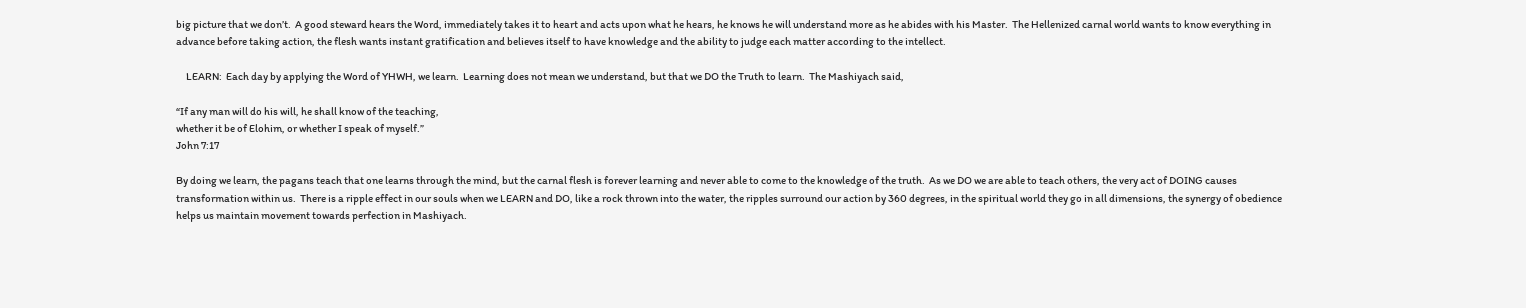big picture that we don’t.  A good steward hears the Word, immediately takes it to heart and acts upon what he hears, he knows he will understand more as he abides with his Master.  The Hellenized carnal world wants to know everything in advance before taking action, the flesh wants instant gratification and believes itself to have knowledge and the ability to judge each matter according to the intellect.

     LEARN:  Each day by applying the Word of YHWH, we learn.  Learning does not mean we understand, but that we DO the Truth to learn.  The Mashiyach said,

“If any man will do his will, he shall know of the teaching,
whether it be of Elohim, or whether I speak of myself.”
John 7:17

By doing we learn, the pagans teach that one learns through the mind, but the carnal flesh is forever learning and never able to come to the knowledge of the truth.  As we DO we are able to teach others, the very act of DOING causes transformation within us.  There is a ripple effect in our souls when we LEARN and DO, like a rock thrown into the water, the ripples surround our action by 360 degrees, in the spiritual world they go in all dimensions, the synergy of obedience helps us maintain movement towards perfection in Mashiyach.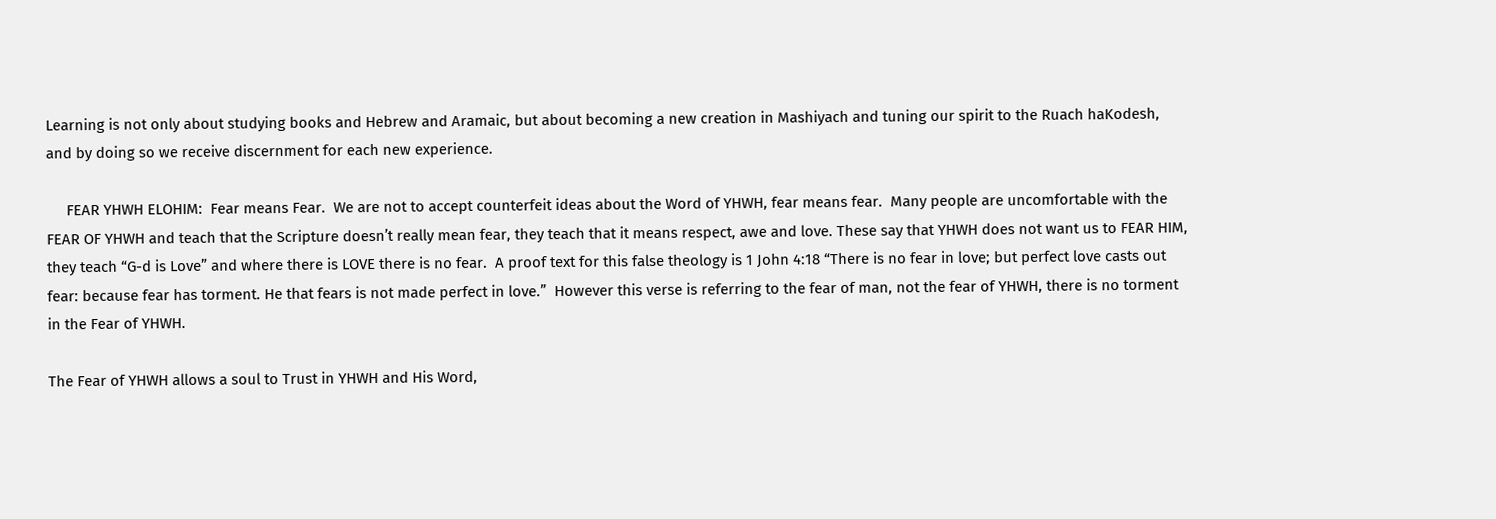Learning is not only about studying books and Hebrew and Aramaic, but about becoming a new creation in Mashiyach and tuning our spirit to the Ruach haKodesh, and by doing so we receive discernment for each new experience.

     FEAR YHWH ELOHIM:  Fear means Fear.  We are not to accept counterfeit ideas about the Word of YHWH, fear means fear.  Many people are uncomfortable with the FEAR OF YHWH and teach that the Scripture doesn’t really mean fear, they teach that it means respect, awe and love. These say that YHWH does not want us to FEAR HIM, they teach “G-d is Love” and where there is LOVE there is no fear.  A proof text for this false theology is 1 John 4:18 “There is no fear in love; but perfect love casts out fear: because fear has torment. He that fears is not made perfect in love.”  However this verse is referring to the fear of man, not the fear of YHWH, there is no torment in the Fear of YHWH.

The Fear of YHWH allows a soul to Trust in YHWH and His Word,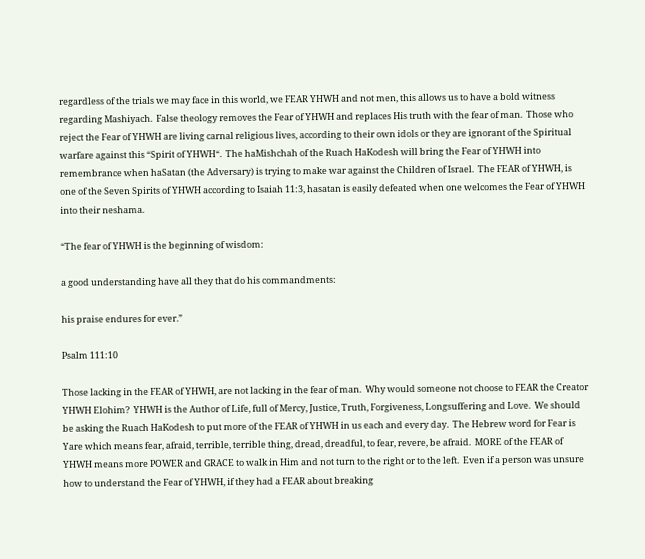regardless of the trials we may face in this world, we FEAR YHWH and not men, this allows us to have a bold witness regarding Mashiyach.  False theology removes the Fear of YHWH and replaces His truth with the fear of man.  Those who reject the Fear of YHWH are living carnal religious lives, according to their own idols or they are ignorant of the Spiritual warfare against this “Spirit of YHWH“.  The haMishchah of the Ruach HaKodesh will bring the Fear of YHWH into remembrance when haSatan (the Adversary) is trying to make war against the Children of Israel.  The FEAR of YHWH, is one of the Seven Spirits of YHWH according to Isaiah 11:3, hasatan is easily defeated when one welcomes the Fear of YHWH into their neshama.

“The fear of YHWH is the beginning of wisdom:

a good understanding have all they that do his commandments:

his praise endures for ever.”

Psalm 111:10

Those lacking in the FEAR of YHWH, are not lacking in the fear of man.  Why would someone not choose to FEAR the Creator YHWH Elohim?  YHWH is the Author of Life, full of Mercy, Justice, Truth, Forgiveness, Longsuffering and Love.  We should be asking the Ruach HaKodesh to put more of the FEAR of YHWH in us each and every day.  The Hebrew word for Fear is Yare which means fear, afraid, terrible, terrible thing, dread, dreadful, to fear, revere, be afraid.  MORE of the FEAR of YHWH means more POWER and GRACE to walk in Him and not turn to the right or to the left.  Even if a person was unsure how to understand the Fear of YHWH, if they had a FEAR about breaking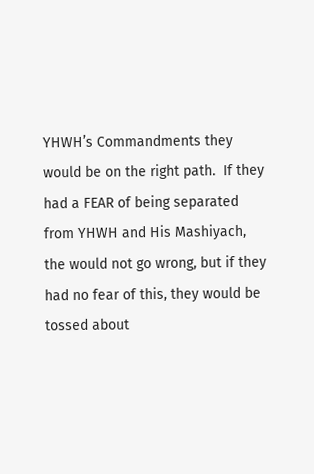YHWH’s Commandments they would be on the right path.  If they had a FEAR of being separated from YHWH and His Mashiyach, the would not go wrong, but if they had no fear of this, they would be tossed about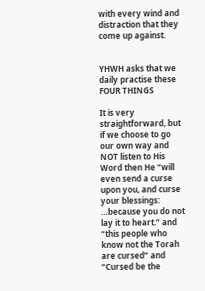with every wind and distraction that they come up against.


YHWH asks that we daily practise these FOUR THINGS

It is very straightforward, but if we choose to go our own way and NOT listen to His Word then He “will even send a curse upon you, and curse your blessings: …because you do not lay it to heart.” and “this people who know not the Torah are cursed” and “Cursed be the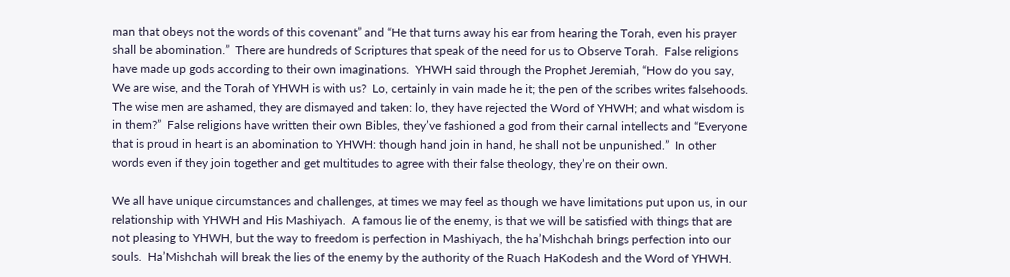man that obeys not the words of this covenant” and “He that turns away his ear from hearing the Torah, even his prayer shall be abomination.”  There are hundreds of Scriptures that speak of the need for us to Observe Torah.  False religions have made up gods according to their own imaginations.  YHWH said through the Prophet Jeremiah, “How do you say, We are wise, and the Torah of YHWH is with us?  Lo, certainly in vain made he it; the pen of the scribes writes falsehoods.  The wise men are ashamed, they are dismayed and taken: lo, they have rejected the Word of YHWH; and what wisdom is in them?”  False religions have written their own Bibles, they’ve fashioned a god from their carnal intellects and “Everyone that is proud in heart is an abomination to YHWH: though hand join in hand, he shall not be unpunished.”  In other words even if they join together and get multitudes to agree with their false theology, they’re on their own.

We all have unique circumstances and challenges, at times we may feel as though we have limitations put upon us, in our relationship with YHWH and His Mashiyach.  A famous lie of the enemy, is that we will be satisfied with things that are not pleasing to YHWH, but the way to freedom is perfection in Mashiyach, the ha’Mishchah brings perfection into our souls.  Ha’Mishchah will break the lies of the enemy by the authority of the Ruach HaKodesh and the Word of YHWH.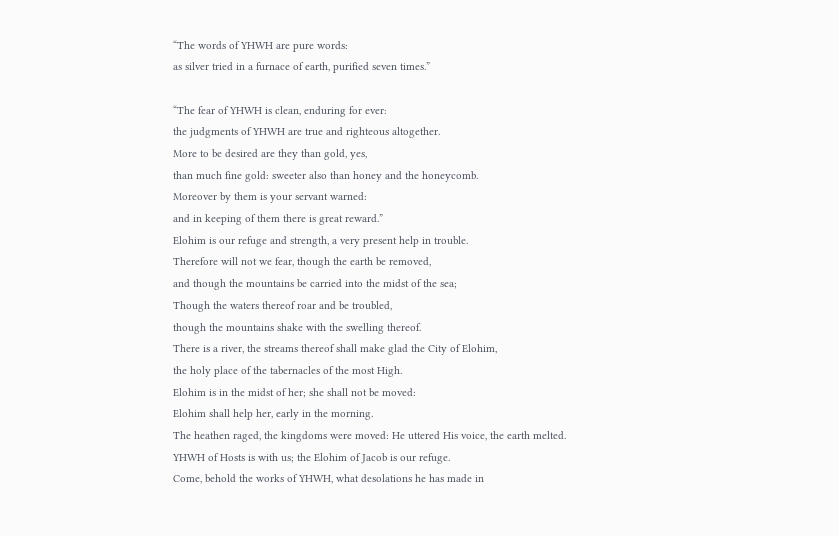“The words of YHWH are pure words:
as silver tried in a furnace of earth, purified seven times.”

“The fear of YHWH is clean, enduring for ever:
the judgments of YHWH are true and righteous altogether.
More to be desired are they than gold, yes,
than much fine gold: sweeter also than honey and the honeycomb.
Moreover by them is your servant warned:
and in keeping of them there is great reward.”
Elohim is our refuge and strength, a very present help in trouble.
Therefore will not we fear, though the earth be removed,
and though the mountains be carried into the midst of the sea;
Though the waters thereof roar and be troubled,
though the mountains shake with the swelling thereof.
There is a river, the streams thereof shall make glad the City of Elohim,
the holy place of the tabernacles of the most High.
Elohim is in the midst of her; she shall not be moved:
Elohim shall help her, early in the morning.
The heathen raged, the kingdoms were moved: He uttered His voice, the earth melted.
YHWH of Hosts is with us; the Elohim of Jacob is our refuge.
Come, behold the works of YHWH, what desolations he has made in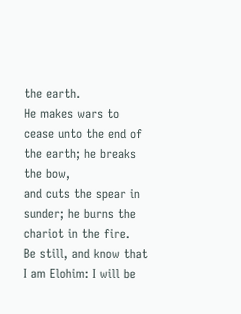the earth.
He makes wars to cease unto the end of the earth; he breaks the bow,
and cuts the spear in sunder; he burns the chariot in the fire.
Be still, and know that I am Elohim: I will be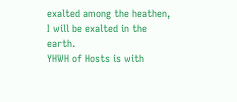exalted among the heathen,
I will be exalted in the earth.
YHWH of Hosts is with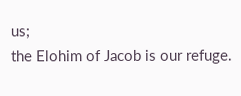us;
the Elohim of Jacob is our refuge.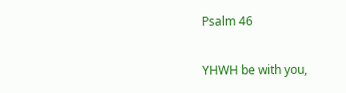Psalm 46

YHWH be with you,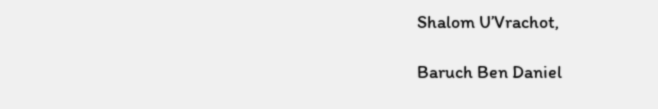Shalom U’Vrachot,

Baruch Ben Daniel